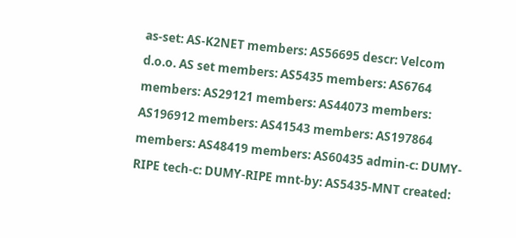as-set: AS-K2NET members: AS56695 descr: Velcom d.o.o. AS set members: AS5435 members: AS6764 members: AS29121 members: AS44073 members: AS196912 members: AS41543 members: AS197864 members: AS48419 members: AS60435 admin-c: DUMY-RIPE tech-c: DUMY-RIPE mnt-by: AS5435-MNT created: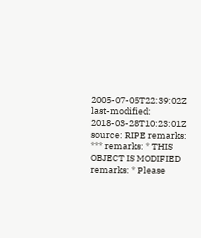2005-07-05T22:39:02Z last-modified: 2018-03-28T10:23:01Z source: RIPE remarks: *** remarks: * THIS OBJECT IS MODIFIED remarks: * Please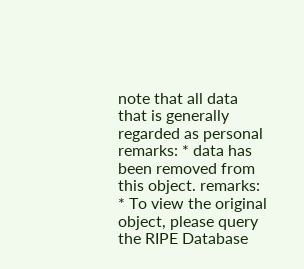note that all data that is generally regarded as personal remarks: * data has been removed from this object. remarks: * To view the original object, please query the RIPE Database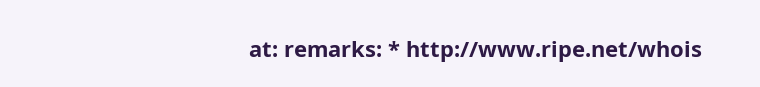at: remarks: * http://www.ripe.net/whois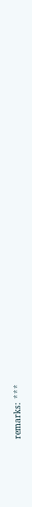remarks: ***